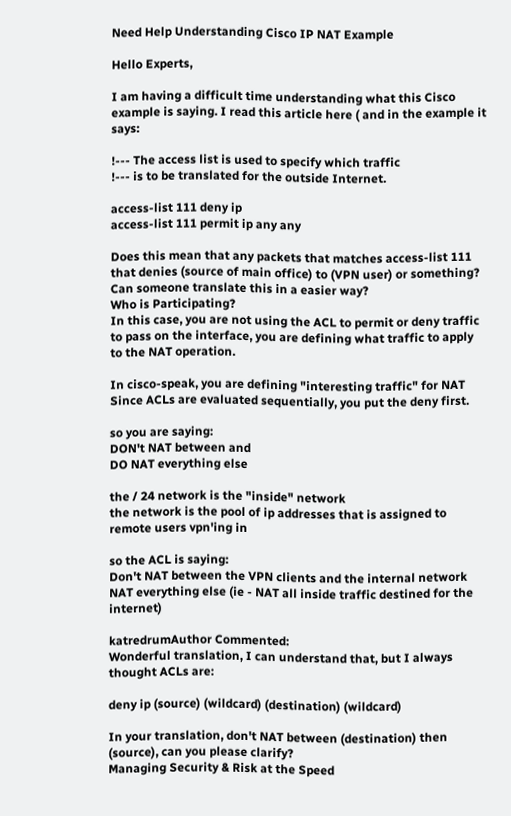Need Help Understanding Cisco IP NAT Example

Hello Experts,

I am having a difficult time understanding what this Cisco example is saying. I read this article here ( and in the example it says:

!--- The access list is used to specify which traffic
!--- is to be translated for the outside Internet.

access-list 111 deny ip
access-list 111 permit ip any any

Does this mean that any packets that matches access-list 111 that denies (source of main office) to (VPN user) or something? Can someone translate this in a easier way?
Who is Participating?
In this case, you are not using the ACL to permit or deny traffic to pass on the interface, you are defining what traffic to apply to the NAT operation.

In cisco-speak, you are defining "interesting traffic" for NAT
Since ACLs are evaluated sequentially, you put the deny first.

so you are saying:
DON't NAT between and
DO NAT everything else

the / 24 network is the "inside" network
the network is the pool of ip addresses that is assigned to remote users vpn'ing in

so the ACL is saying:
Don't NAT between the VPN clients and the internal network
NAT everything else (ie - NAT all inside traffic destined for the internet)

katredrumAuthor Commented:
Wonderful translation, I can understand that, but I always thought ACLs are:

deny ip (source) (wildcard) (destination) (wildcard)

In your translation, don't NAT between (destination) then (source), can you please clarify?
Managing Security & Risk at the Speed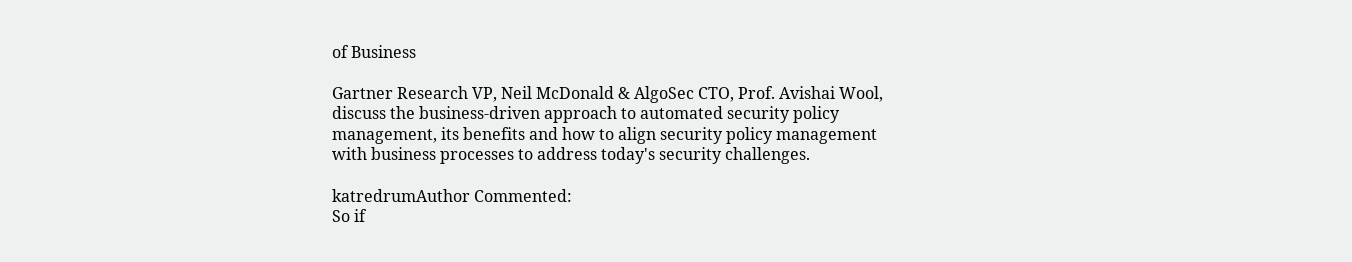of Business

Gartner Research VP, Neil McDonald & AlgoSec CTO, Prof. Avishai Wool, discuss the business-driven approach to automated security policy management, its benefits and how to align security policy management with business processes to address today's security challenges.

katredrumAuthor Commented:
So if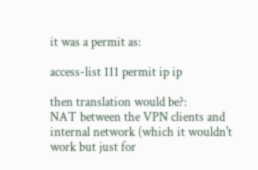it was a permit as:

access-list 111 permit ip ip

then translation would be?:
NAT between the VPN clients and internal network (which it wouldn't work but just for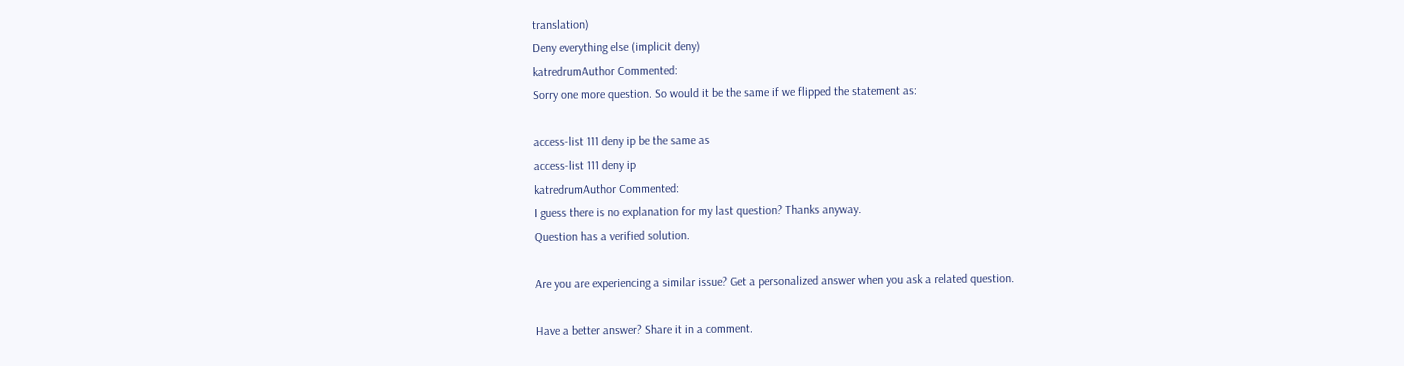translation)
Deny everything else (implicit deny)
katredrumAuthor Commented:
Sorry one more question. So would it be the same if we flipped the statement as:

access-list 111 deny ip be the same as
access-list 111 deny ip
katredrumAuthor Commented:
I guess there is no explanation for my last question? Thanks anyway.
Question has a verified solution.

Are you are experiencing a similar issue? Get a personalized answer when you ask a related question.

Have a better answer? Share it in a comment.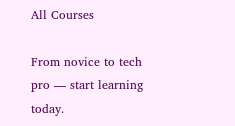All Courses

From novice to tech pro — start learning today.